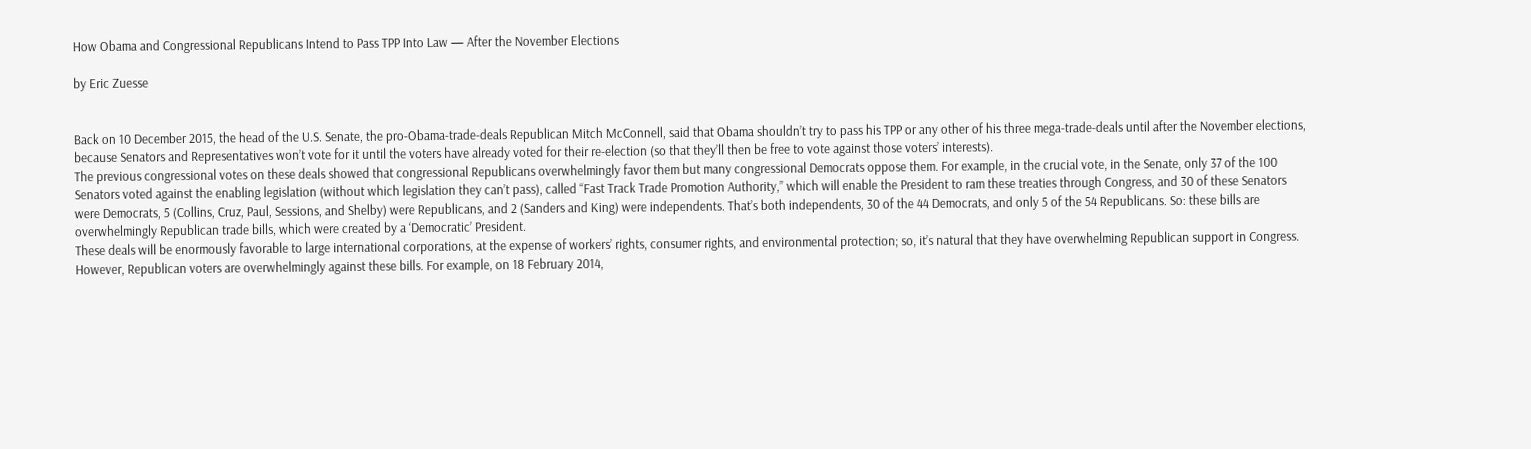How Obama and Congressional Republicans Intend to Pass TPP Into Law — After the November Elections

by Eric Zuesse


Back on 10 December 2015, the head of the U.S. Senate, the pro-Obama-trade-deals Republican Mitch McConnell, said that Obama shouldn’t try to pass his TPP or any other of his three mega-trade-deals until after the November elections, because Senators and Representatives won’t vote for it until the voters have already voted for their re-election (so that they’ll then be free to vote against those voters’ interests).
The previous congressional votes on these deals showed that congressional Republicans overwhelmingly favor them but many congressional Democrats oppose them. For example, in the crucial vote, in the Senate, only 37 of the 100 Senators voted against the enabling legislation (without which legislation they can’t pass), called “Fast Track Trade Promotion Authority,” which will enable the President to ram these treaties through Congress, and 30 of these Senators were Democrats, 5 (Collins, Cruz, Paul, Sessions, and Shelby) were Republicans, and 2 (Sanders and King) were independents. That’s both independents, 30 of the 44 Democrats, and only 5 of the 54 Republicans. So: these bills are overwhelmingly Republican trade bills, which were created by a ‘Democratic’ President.
These deals will be enormously favorable to large international corporations, at the expense of workers’ rights, consumer rights, and environmental protection; so, it’s natural that they have overwhelming Republican support in Congress.
However, Republican voters are overwhelmingly against these bills. For example, on 18 February 2014,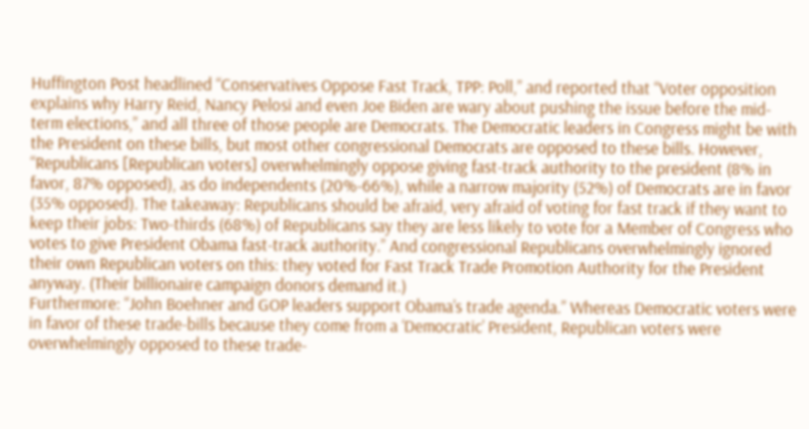Huffington Post headlined “Conservatives Oppose Fast Track, TPP: Poll,” and reported that “Voter opposition explains why Harry Reid, Nancy Pelosi and even Joe Biden are wary about pushing the issue before the mid-term elections,” and all three of those people are Democrats. The Democratic leaders in Congress might be with the President on these bills, but most other congressional Democrats are opposed to these bills. However, “Republicans [Republican voters] overwhelmingly oppose giving fast-track authority to the president (8% in favor, 87% opposed), as do independents (20%-66%), while a narrow majority (52%) of Democrats are in favor (35% opposed). The takeaway: Republicans should be afraid, very afraid of voting for fast track if they want to keep their jobs: Two-thirds (68%) of Republicans say they are less likely to vote for a Member of Congress who votes to give President Obama fast-track authority.” And congressional Republicans overwhelmingly ignored their own Republican voters on this: they voted for Fast Track Trade Promotion Authority for the President anyway. (Their billionaire campaign donors demand it.)
Furthermore: “John Boehner and GOP leaders support Obama’s trade agenda.” Whereas Democratic voters were in favor of these trade-bills because they come from a ‘Democratic’ President, Republican voters were overwhelmingly opposed to these trade-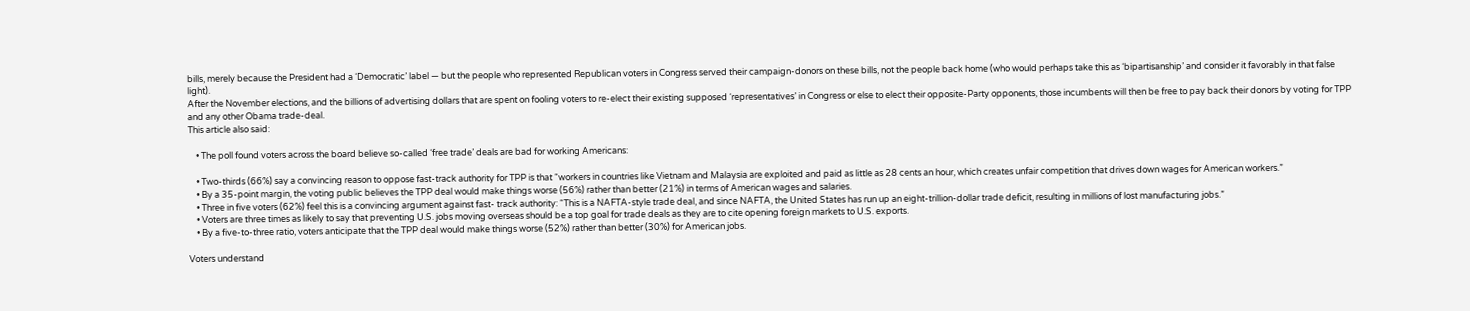bills, merely because the President had a ‘Democratic’ label — but the people who represented Republican voters in Congress served their campaign-donors on these bills, not the people back home (who would perhaps take this as ‘bipartisanship’ and consider it favorably in that false light).
After the November elections, and the billions of advertising dollars that are spent on fooling voters to re-elect their existing supposed ‘representatives’ in Congress or else to elect their opposite-Party opponents, those incumbents will then be free to pay back their donors by voting for TPP and any other Obama trade-deal.
This article also said:

    • The poll found voters across the board believe so-called ‘free trade’ deals are bad for working Americans:

    • Two-thirds (66%) say a convincing reason to oppose fast-track authority for TPP is that “workers in countries like Vietnam and Malaysia are exploited and paid as little as 28 cents an hour, which creates unfair competition that drives down wages for American workers.”
    • By a 35-point margin, the voting public believes the TPP deal would make things worse (56%) rather than better (21%) in terms of American wages and salaries.
    • Three in five voters (62%) feel this is a convincing argument against fast- track authority: “This is a NAFTA-style trade deal, and since NAFTA, the United States has run up an eight-trillion-dollar trade deficit, resulting in millions of lost manufacturing jobs.”
    • Voters are three times as likely to say that preventing U.S. jobs moving overseas should be a top goal for trade deals as they are to cite opening foreign markets to U.S. exports.
    • By a five-to-three ratio, voters anticipate that the TPP deal would make things worse (52%) rather than better (30%) for American jobs.

Voters understand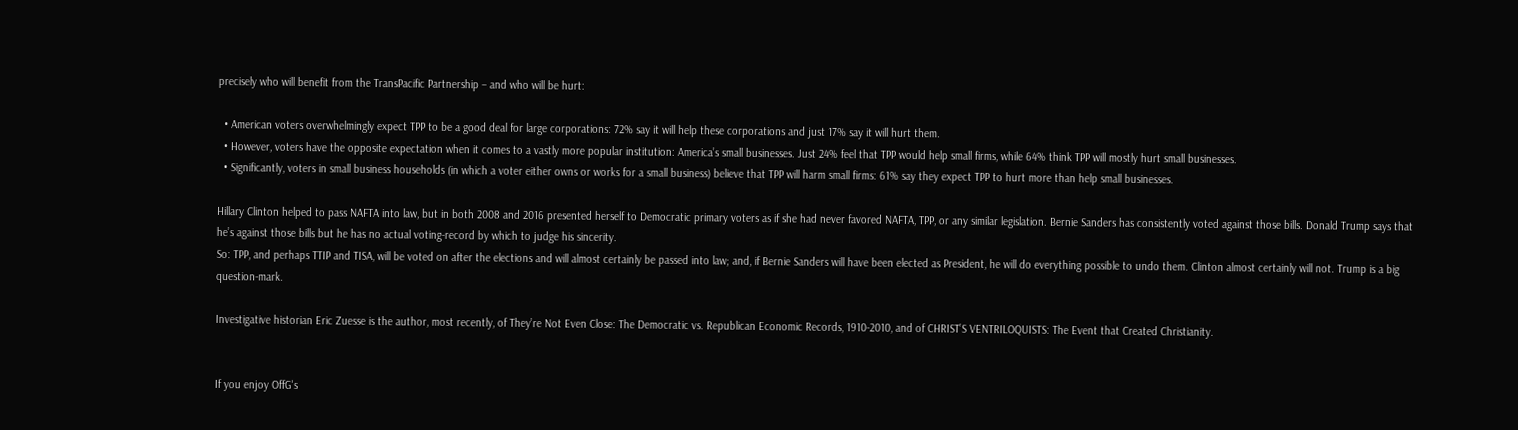precisely who will benefit from the TransPacific Partnership – and who will be hurt:

  • American voters overwhelmingly expect TPP to be a good deal for large corporations: 72% say it will help these corporations and just 17% say it will hurt them.
  • However, voters have the opposite expectation when it comes to a vastly more popular institution: America’s small businesses. Just 24% feel that TPP would help small firms, while 64% think TPP will mostly hurt small businesses.
  • Significantly, voters in small business households (in which a voter either owns or works for a small business) believe that TPP will harm small firms: 61% say they expect TPP to hurt more than help small businesses.

Hillary Clinton helped to pass NAFTA into law, but in both 2008 and 2016 presented herself to Democratic primary voters as if she had never favored NAFTA, TPP, or any similar legislation. Bernie Sanders has consistently voted against those bills. Donald Trump says that he’s against those bills but he has no actual voting-record by which to judge his sincerity.
So: TPP, and perhaps TTIP and TISA, will be voted on after the elections and will almost certainly be passed into law; and, if Bernie Sanders will have been elected as President, he will do everything possible to undo them. Clinton almost certainly will not. Trump is a big question-mark.

Investigative historian Eric Zuesse is the author, most recently, of They’re Not Even Close: The Democratic vs. Republican Economic Records, 1910-2010, and of CHRIST’S VENTRILOQUISTS: The Event that Created Christianity.


If you enjoy OffG's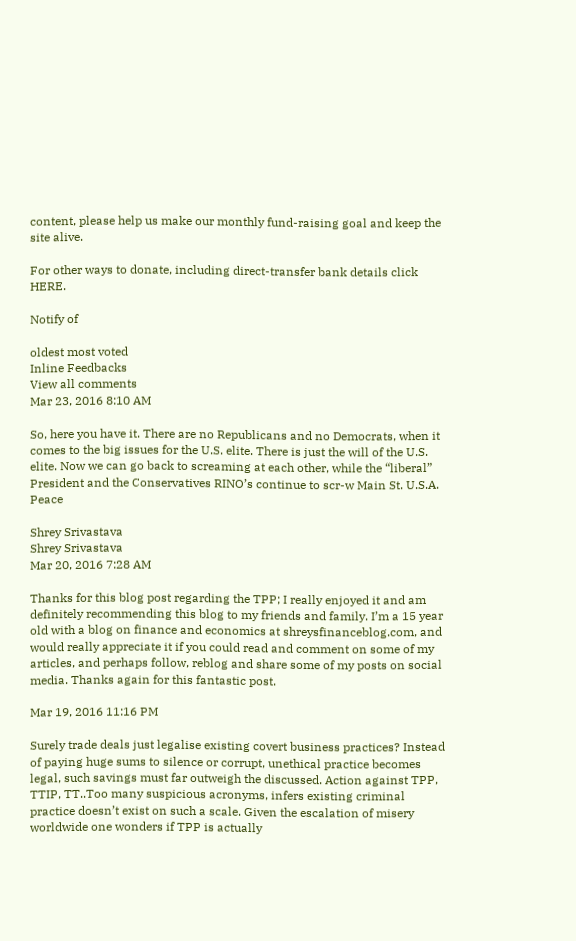content, please help us make our monthly fund-raising goal and keep the site alive.

For other ways to donate, including direct-transfer bank details click HERE.

Notify of

oldest most voted
Inline Feedbacks
View all comments
Mar 23, 2016 8:10 AM

So, here you have it. There are no Republicans and no Democrats, when it comes to the big issues for the U.S. elite. There is just the will of the U.S. elite. Now we can go back to screaming at each other, while the “liberal” President and the Conservatives RINO’s continue to scr-w Main St. U.S.A. Peace

Shrey Srivastava
Shrey Srivastava
Mar 20, 2016 7:28 AM

Thanks for this blog post regarding the TPP; I really enjoyed it and am definitely recommending this blog to my friends and family. I’m a 15 year old with a blog on finance and economics at shreysfinanceblog.com, and would really appreciate it if you could read and comment on some of my articles, and perhaps follow, reblog and share some of my posts on social media. Thanks again for this fantastic post.

Mar 19, 2016 11:16 PM

Surely trade deals just legalise existing covert business practices? Instead of paying huge sums to silence or corrupt, unethical practice becomes legal, such savings must far outweigh the discussed. Action against TPP, TTIP, TT..Too many suspicious acronyms, infers existing criminal practice doesn’t exist on such a scale. Given the escalation of misery worldwide one wonders if TPP is actually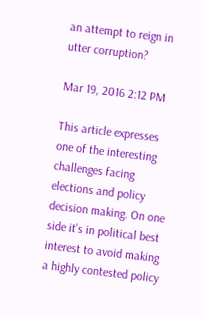an attempt to reign in utter corruption?

Mar 19, 2016 2:12 PM

This article expresses one of the interesting challenges facing elections and policy decision making. On one side it’s in political best interest to avoid making a highly contested policy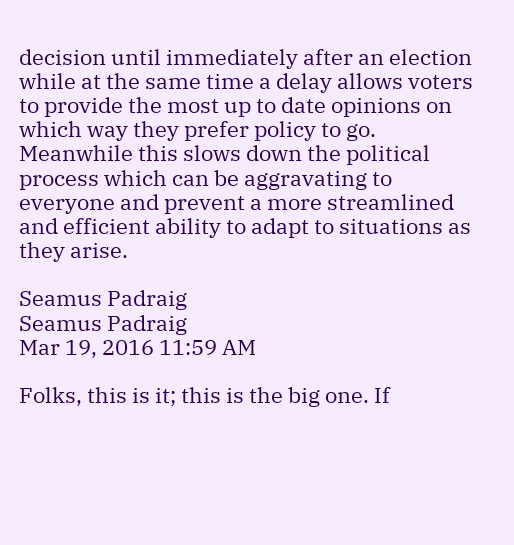decision until immediately after an election while at the same time a delay allows voters to provide the most up to date opinions on which way they prefer policy to go. Meanwhile this slows down the political process which can be aggravating to everyone and prevent a more streamlined and efficient ability to adapt to situations as they arise.

Seamus Padraig
Seamus Padraig
Mar 19, 2016 11:59 AM

Folks, this is it; this is the big one. If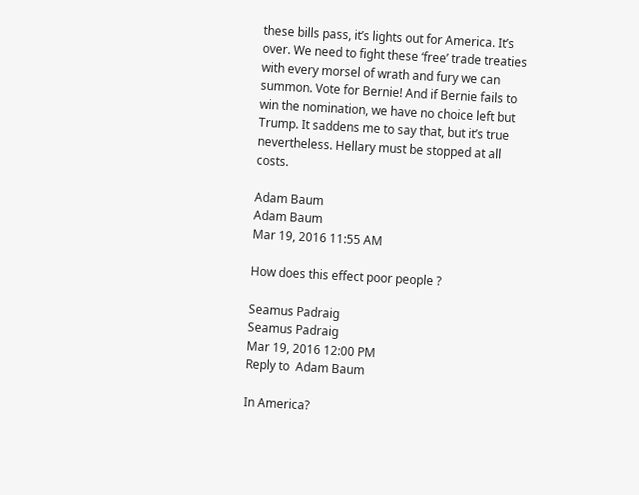these bills pass, it’s lights out for America. It’s over. We need to fight these ‘free’ trade treaties with every morsel of wrath and fury we can summon. Vote for Bernie! And if Bernie fails to win the nomination, we have no choice left but Trump. It saddens me to say that, but it’s true nevertheless. Hellary must be stopped at all costs.

Adam Baum
Adam Baum
Mar 19, 2016 11:55 AM

How does this effect poor people ?

Seamus Padraig
Seamus Padraig
Mar 19, 2016 12:00 PM
Reply to  Adam Baum

In America?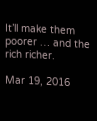It’ll make them poorer … and the rich richer.

Mar 19, 2016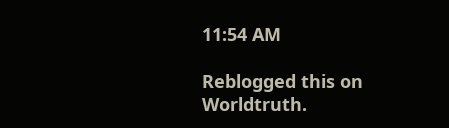11:54 AM

Reblogged this on Worldtruth.